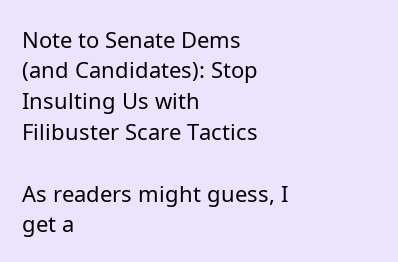Note to Senate Dems (and Candidates): Stop Insulting Us with Filibuster Scare Tactics

As readers might guess, I get a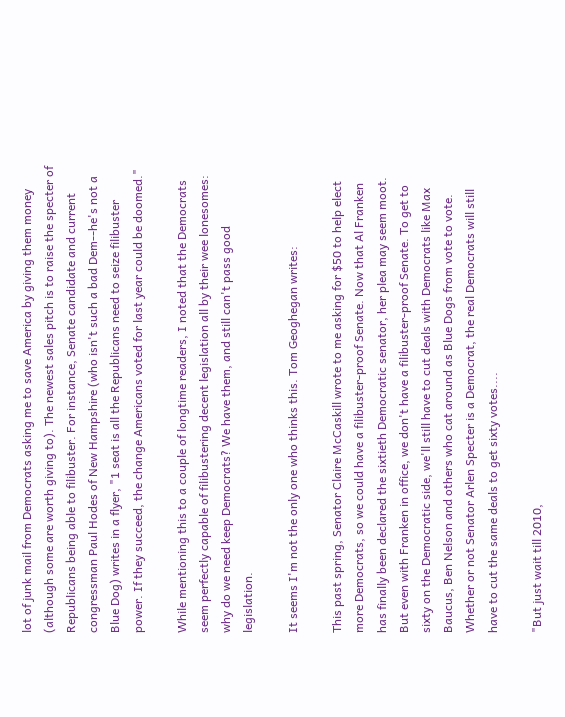lot of junk mail from Democrats asking me to save America by giving them money (although some are worth giving to). The newest sales pitch is to raise the specter of Republicans being able to filibuster. For instance, Senate candidate and current congressman Paul Hodes of New Hampshire (who isn't such a bad Dem--he's not a Blue Dog) writes in a flyer, "1 seat is all the Republicans need to seize filibuster power. If they succeed, the change Americans voted for last year could be doomed."

While mentioning this to a couple of longtime readers, I noted that the Democrats seem perfectly capable of filibustering decent legislation all by their wee lonesomes: why do we need keep Democrats? We have them, and still can't pass good legislation.

It seems I'm not the only one who thinks this. Tom Geoghegan writes:

This past spring, Senator Claire McCaskill wrote to me asking for $50 to help elect more Democrats, so we could have a filibuster-proof Senate. Now that Al Franken has finally been declared the sixtieth Democratic senator, her plea may seem moot. But even with Franken in office, we don't have a filibuster-proof Senate. To get to sixty on the Democratic side, we'll still have to cut deals with Democrats like Max Baucus, Ben Nelson and others who cat around as Blue Dogs from vote to vote. Whether or not Senator Arlen Specter is a Democrat, the real Democrats will still have to cut the same deals to get sixty votes....

"But just wait till 2010,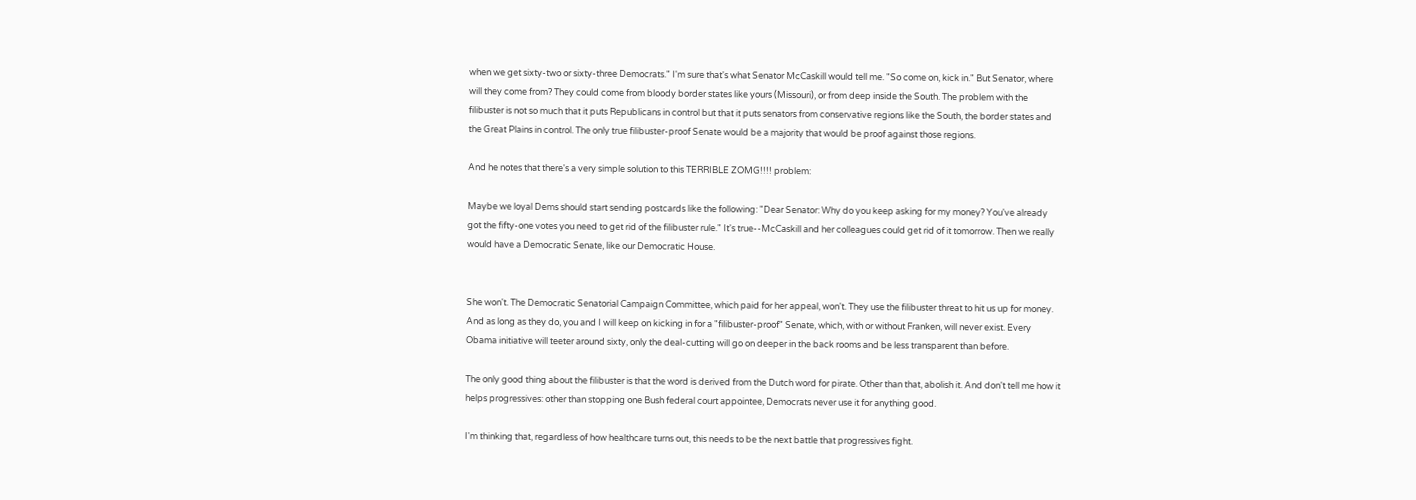when we get sixty-two or sixty-three Democrats." I'm sure that's what Senator McCaskill would tell me. "So come on, kick in." But Senator, where will they come from? They could come from bloody border states like yours (Missouri), or from deep inside the South. The problem with the filibuster is not so much that it puts Republicans in control but that it puts senators from conservative regions like the South, the border states and the Great Plains in control. The only true filibuster-proof Senate would be a majority that would be proof against those regions.

And he notes that there's a very simple solution to this TERRIBLE ZOMG!!!! problem:

Maybe we loyal Dems should start sending postcards like the following: "Dear Senator: Why do you keep asking for my money? You've already got the fifty-one votes you need to get rid of the filibuster rule." It's true--McCaskill and her colleagues could get rid of it tomorrow. Then we really would have a Democratic Senate, like our Democratic House.


She won't. The Democratic Senatorial Campaign Committee, which paid for her appeal, won't. They use the filibuster threat to hit us up for money. And as long as they do, you and I will keep on kicking in for a "filibuster-proof" Senate, which, with or without Franken, will never exist. Every Obama initiative will teeter around sixty, only the deal-cutting will go on deeper in the back rooms and be less transparent than before.

The only good thing about the filibuster is that the word is derived from the Dutch word for pirate. Other than that, abolish it. And don't tell me how it helps progressives: other than stopping one Bush federal court appointee, Democrats never use it for anything good.

I'm thinking that, regardless of how healthcare turns out, this needs to be the next battle that progressives fight.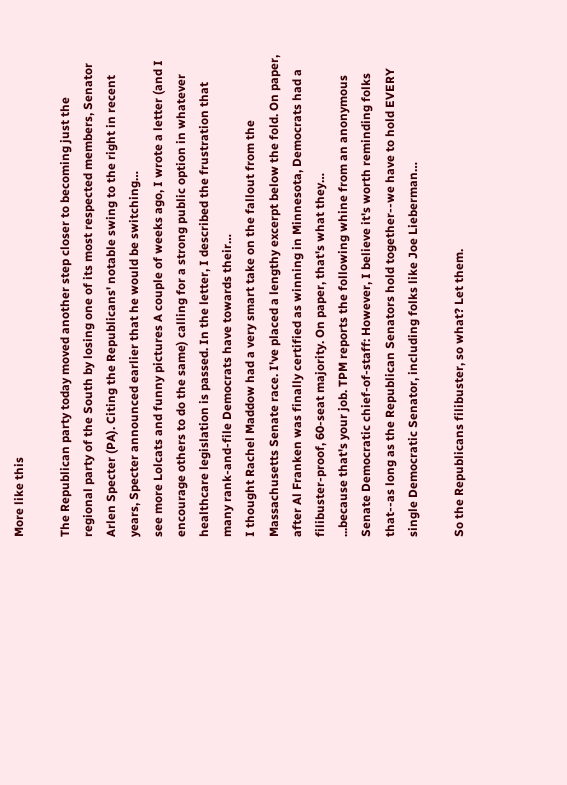More like this

The Republican party today moved another step closer to becoming just the regional party of the South by losing one of its most respected members, Senator Arlen Specter (PA). Citing the Republicans' notable swing to the right in recent years, Specter announced earlier that he would be switching…
see more Lolcats and funny pictures A couple of weeks ago, I wrote a letter (and I encourage others to do the same) calling for a strong public option in whatever healthcare legislation is passed. In the letter, I described the frustration that many rank-and-file Democrats have towards their…
I thought Rachel Maddow had a very smart take on the fallout from the Massachusetts Senate race. I've placed a lengthy excerpt below the fold. On paper, after Al Franken was finally certified as winning in Minnesota, Democrats had a filibuster-proof, 60-seat majority. On paper, that's what they…
...because that's your job. TPM reports the following whine from an anonymous Senate Democratic chief-of-staff: However, I believe it's worth reminding folks that--as long as the Republican Senators hold together--we have to hold EVERY single Democratic Senator, including folks like Joe Lieberman…

So the Republicans filibuster, so what? Let them.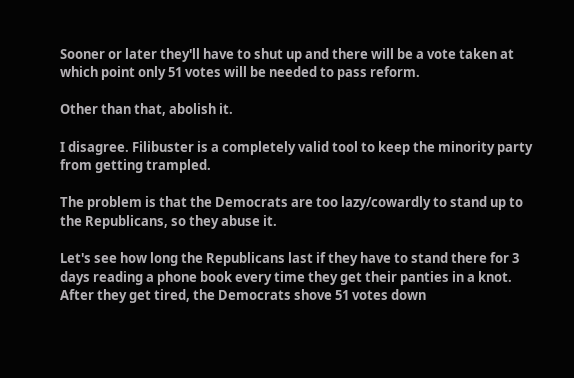Sooner or later they'll have to shut up and there will be a vote taken at which point only 51 votes will be needed to pass reform.

Other than that, abolish it.

I disagree. Filibuster is a completely valid tool to keep the minority party from getting trampled.

The problem is that the Democrats are too lazy/cowardly to stand up to the Republicans, so they abuse it.

Let's see how long the Republicans last if they have to stand there for 3 days reading a phone book every time they get their panties in a knot. After they get tired, the Democrats shove 51 votes down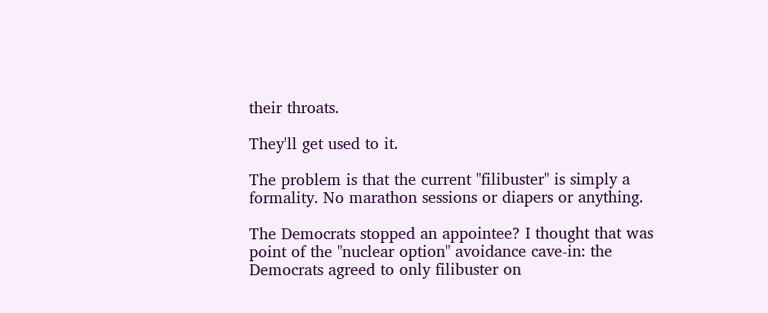their throats.

They'll get used to it.

The problem is that the current "filibuster" is simply a formality. No marathon sessions or diapers or anything.

The Democrats stopped an appointee? I thought that was point of the "nuclear option" avoidance cave-in: the Democrats agreed to only filibuster on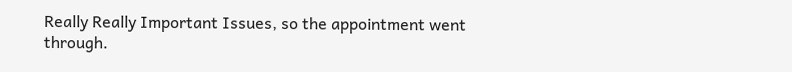Really Really Important Issues, so the appointment went through.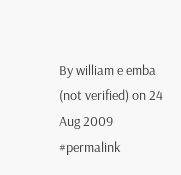By william e emba (not verified) on 24 Aug 2009 #permalink